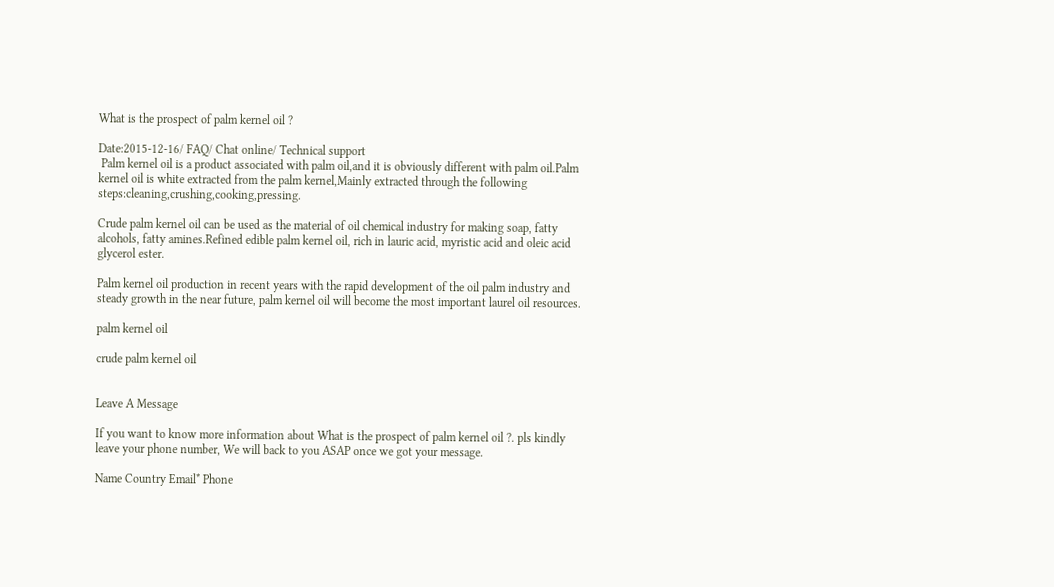What is the prospect of palm kernel oil ?

Date:2015-12-16/ FAQ/ Chat online/ Technical support
 Palm kernel oil is a product associated with palm oil,and it is obviously different with palm oil.Palm kernel oil is white extracted from the palm kernel,Mainly extracted through the following steps:cleaning,crushing,cooking,pressing.

Crude palm kernel oil can be used as the material of oil chemical industry for making soap, fatty alcohols, fatty amines.Refined edible palm kernel oil, rich in lauric acid, myristic acid and oleic acid glycerol ester.

Palm kernel oil production in recent years with the rapid development of the oil palm industry and steady growth in the near future, palm kernel oil will become the most important laurel oil resources.

palm kernel oil

crude palm kernel oil


Leave A Message

If you want to know more information about What is the prospect of palm kernel oil ?. pls kindly leave your phone number, We will back to you ASAP once we got your message.

Name Country Email* Phone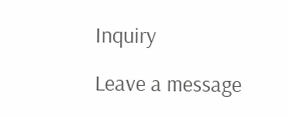Inquiry

Leave a message